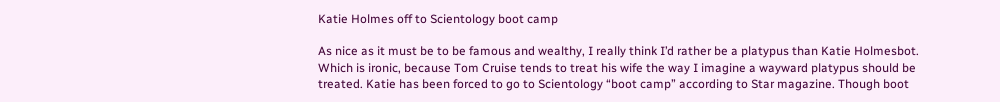Katie Holmes off to Scientology boot camp

As nice as it must be to be famous and wealthy, I really think I’d rather be a platypus than Katie Holmesbot. Which is ironic, because Tom Cruise tends to treat his wife the way I imagine a wayward platypus should be treated. Katie has been forced to go to Scientology “boot camp” according to Star magazine. Though boot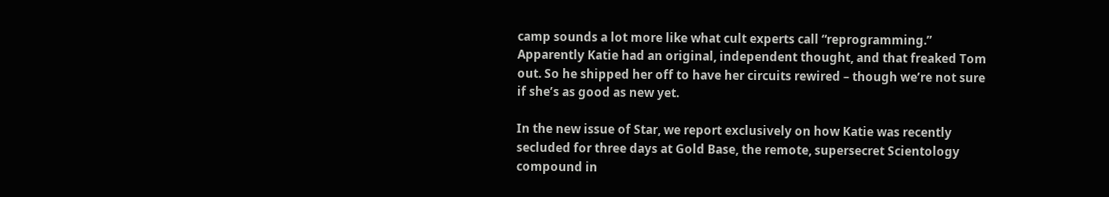camp sounds a lot more like what cult experts call “reprogramming.” Apparently Katie had an original, independent thought, and that freaked Tom out. So he shipped her off to have her circuits rewired – though we’re not sure if she’s as good as new yet.

In the new issue of Star, we report exclusively on how Katie was recently secluded for three days at Gold Base, the remote, supersecret Scientology compound in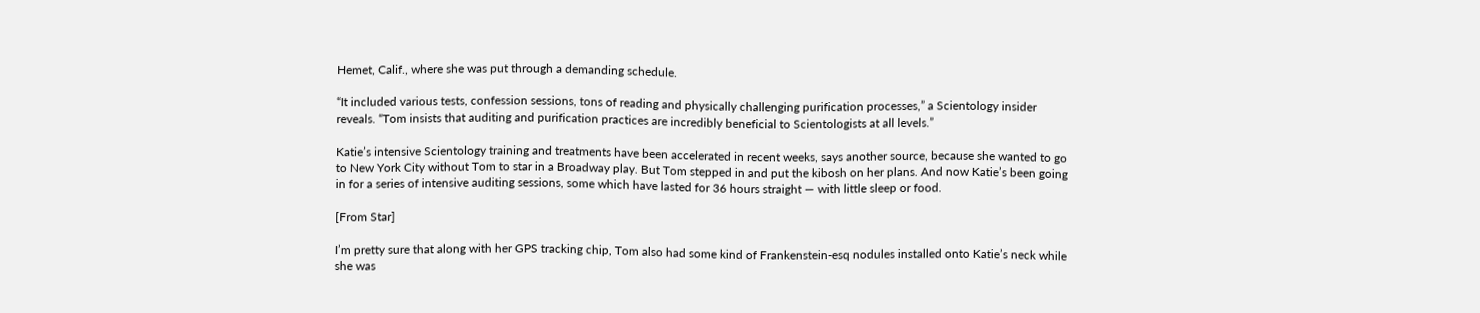Hemet, Calif., where she was put through a demanding schedule.

“It included various tests, confession sessions, tons of reading and physically challenging purification processes,” a Scientology insider reveals. “Tom insists that auditing and purification practices are incredibly beneficial to Scientologists at all levels.”

Katie’s intensive Scientology training and treatments have been accelerated in recent weeks, says another source, because she wanted to go to New York City without Tom to star in a Broadway play. But Tom stepped in and put the kibosh on her plans. And now Katie’s been going in for a series of intensive auditing sessions, some which have lasted for 36 hours straight — with little sleep or food.

[From Star]

I’m pretty sure that along with her GPS tracking chip, Tom also had some kind of Frankenstein-esq nodules installed onto Katie’s neck while she was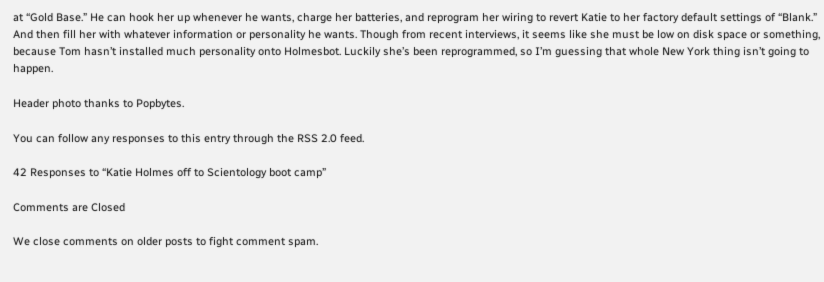at “Gold Base.” He can hook her up whenever he wants, charge her batteries, and reprogram her wiring to revert Katie to her factory default settings of “Blank.” And then fill her with whatever information or personality he wants. Though from recent interviews, it seems like she must be low on disk space or something, because Tom hasn’t installed much personality onto Holmesbot. Luckily she’s been reprogrammed, so I’m guessing that whole New York thing isn’t going to happen.

Header photo thanks to Popbytes.

You can follow any responses to this entry through the RSS 2.0 feed.

42 Responses to “Katie Holmes off to Scientology boot camp”

Comments are Closed

We close comments on older posts to fight comment spam.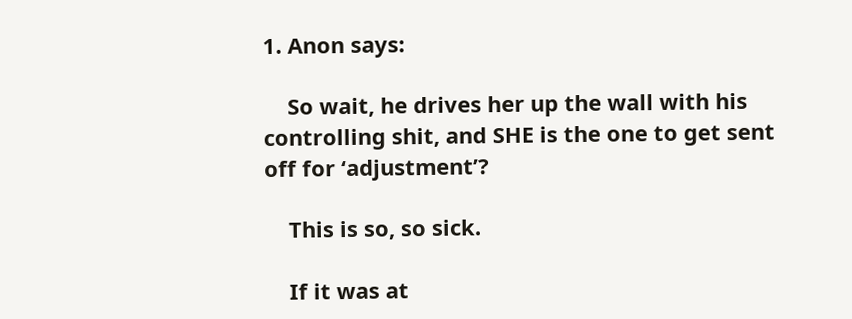1. Anon says:

    So wait, he drives her up the wall with his controlling shit, and SHE is the one to get sent off for ‘adjustment’?

    This is so, so sick.

    If it was at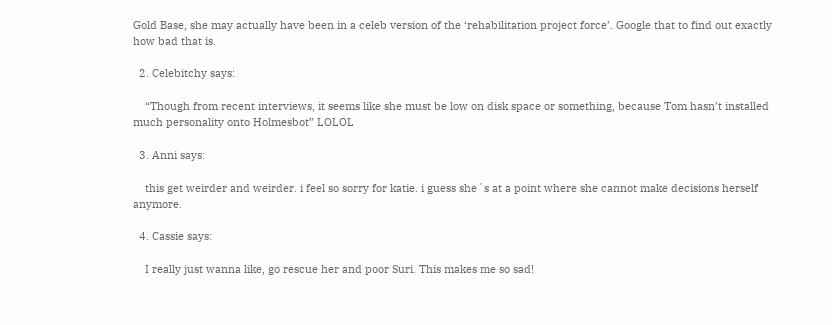Gold Base, she may actually have been in a celeb version of the ‘rehabilitation project force’. Google that to find out exactly how bad that is.

  2. Celebitchy says:

    “Though from recent interviews, it seems like she must be low on disk space or something, because Tom hasn’t installed much personality onto Holmesbot” LOLOL

  3. Anni says:

    this get weirder and weirder. i feel so sorry for katie. i guess she´s at a point where she cannot make decisions herself anymore.

  4. Cassie says:

    I really just wanna like, go rescue her and poor Suri. This makes me so sad!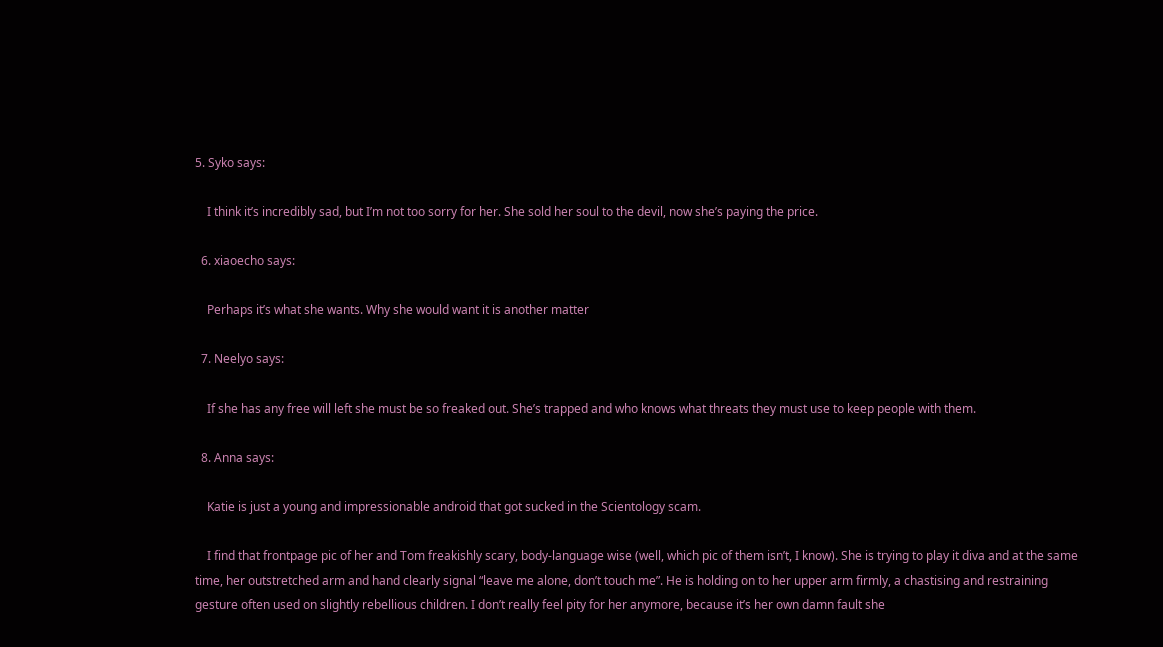5. Syko says:

    I think it’s incredibly sad, but I’m not too sorry for her. She sold her soul to the devil, now she’s paying the price.

  6. xiaoecho says:

    Perhaps it’s what she wants. Why she would want it is another matter

  7. Neelyo says:

    If she has any free will left she must be so freaked out. She’s trapped and who knows what threats they must use to keep people with them.

  8. Anna says:

    Katie is just a young and impressionable android that got sucked in the Scientology scam.

    I find that frontpage pic of her and Tom freakishly scary, body-language wise (well, which pic of them isn’t, I know). She is trying to play it diva and at the same time, her outstretched arm and hand clearly signal “leave me alone, don’t touch me”. He is holding on to her upper arm firmly, a chastising and restraining gesture often used on slightly rebellious children. I don’t really feel pity for her anymore, because it’s her own damn fault she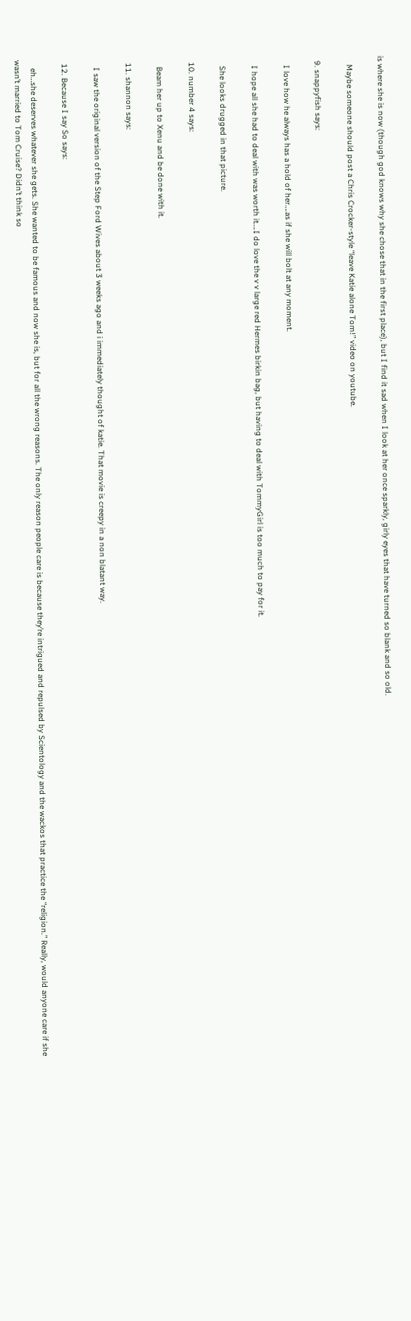is where she is now (though god knows why she chose that in the first place), but I find it sad when I look at her once sparkly, girly eyes that have turned so blank and so old.

    Maybe someone should post a Chris Crocker-style “leave Katie alone Tom!” video on youtube.

  9. snappyfish says:

    I love how he always has a hold of her….as if she will bolt at any moment.

    I hope all she had to deal with was worth it….I do love the v v large red Hermes birkin bag, but having to deal with TommyGirl is too much to pay for it.

    She looks drugged in that picture.

  10. number 4 says:

    Beam her up to Xenu and be done with it.

  11. shannon says:

    I saw the original version of the Step Ford Wives about 3 weeks ago and i immediately thought of katie. That movie is creepy in a non blatant way.

  12. Because I say So says:

    eh…she deserves whatever she gets. She wanted to be famous and now she is, but for all the wrong reasons. The only reason people care is because they’re intrigued and repulsed by Scientology and the wackos that practice the “religion.” Really, would anyone care if she wasn’t married to Tom Cruise? Didn’t think so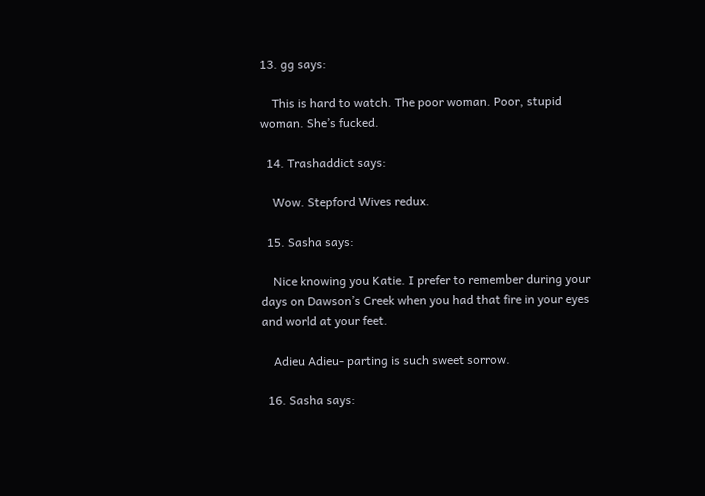13. gg says:

    This is hard to watch. The poor woman. Poor, stupid woman. She’s fucked.

  14. Trashaddict says:

    Wow. Stepford Wives redux.

  15. Sasha says:

    Nice knowing you Katie. I prefer to remember during your days on Dawson’s Creek when you had that fire in your eyes and world at your feet.

    Adieu Adieu- parting is such sweet sorrow.

  16. Sasha says: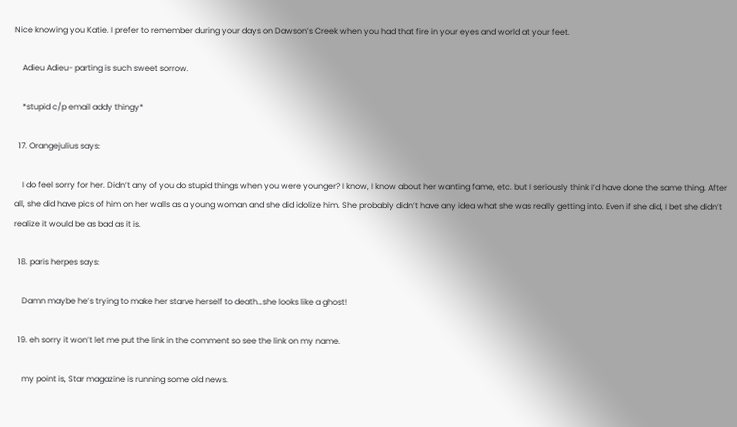Nice knowing you Katie. I prefer to remember during your days on Dawson’s Creek when you had that fire in your eyes and world at your feet.

    Adieu Adieu- parting is such sweet sorrow.

    *stupid c/p email addy thingy*

  17. Orangejulius says:

    I do feel sorry for her. Didn’t any of you do stupid things when you were younger? I know, I know about her wanting fame, etc. but I seriously think I’d have done the same thing. After all, she did have pics of him on her walls as a young woman and she did idolize him. She probably didn’t have any idea what she was really getting into. Even if she did, I bet she didn’t realize it would be as bad as it is.

  18. paris herpes says:

    Damn maybe he’s trying to make her starve herself to death…she looks like a ghost!

  19. eh sorry it won’t let me put the link in the comment so see the link on my name.

    my point is, Star magazine is running some old news.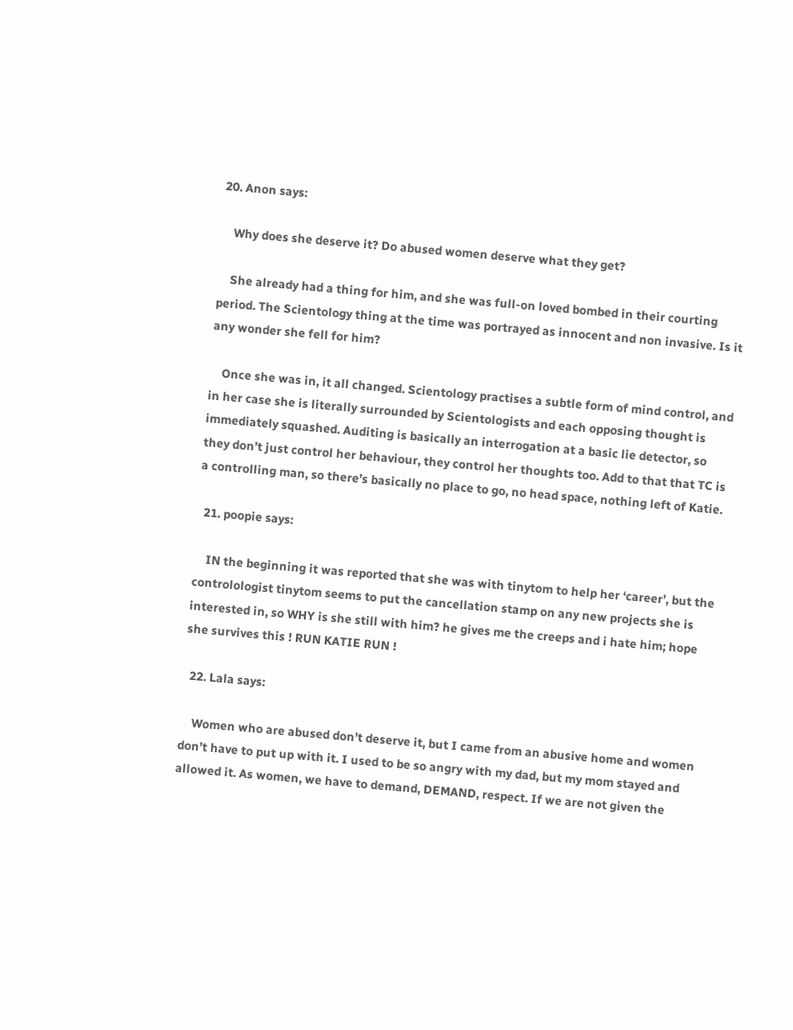20. Anon says:

    Why does she deserve it? Do abused women deserve what they get?

    She already had a thing for him, and she was full-on loved bombed in their courting period. The Scientology thing at the time was portrayed as innocent and non invasive. Is it any wonder she fell for him?

    Once she was in, it all changed. Scientology practises a subtle form of mind control, and in her case she is literally surrounded by Scientologists and each opposing thought is immediately squashed. Auditing is basically an interrogation at a basic lie detector, so they don’t just control her behaviour, they control her thoughts too. Add to that that TC is a controlling man, so there’s basically no place to go, no head space, nothing left of Katie.

  21. poopie says:

    IN the beginning it was reported that she was with tinytom to help her ‘career’, but the controlologist tinytom seems to put the cancellation stamp on any new projects she is interested in, so WHY is she still with him? he gives me the creeps and i hate him; hope she survives this ! RUN KATIE RUN !

  22. Lala says:

    Women who are abused don’t deserve it, but I came from an abusive home and women don’t have to put up with it. I used to be so angry with my dad, but my mom stayed and allowed it. As women, we have to demand, DEMAND, respect. If we are not given the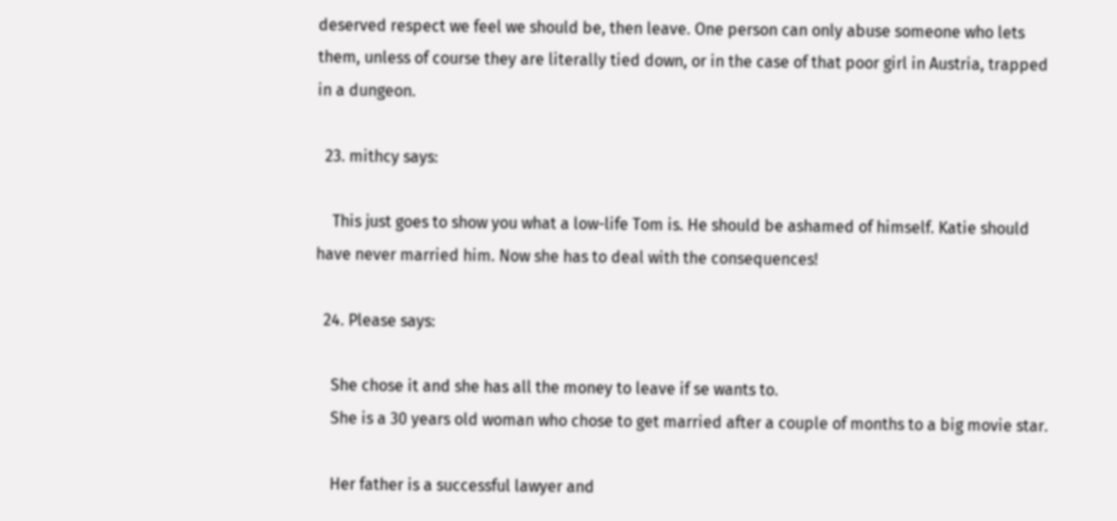deserved respect we feel we should be, then leave. One person can only abuse someone who lets them, unless of course they are literally tied down, or in the case of that poor girl in Austria, trapped in a dungeon.

  23. mithcy says:

    This just goes to show you what a low-life Tom is. He should be ashamed of himself. Katie should have never married him. Now she has to deal with the consequences!

  24. Please says:

    She chose it and she has all the money to leave if se wants to.
    She is a 30 years old woman who chose to get married after a couple of months to a big movie star.

    Her father is a successful lawyer and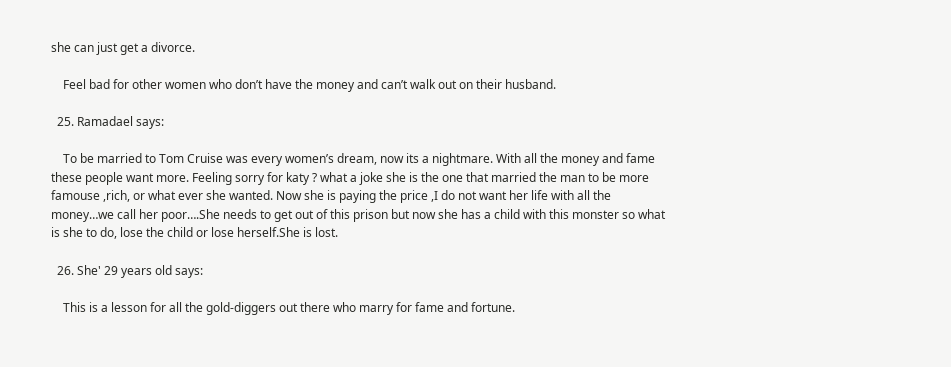she can just get a divorce.

    Feel bad for other women who don’t have the money and can’t walk out on their husband.

  25. Ramadael says:

    To be married to Tom Cruise was every women’s dream, now its a nightmare. With all the money and fame these people want more. Feeling sorry for katy ? what a joke she is the one that married the man to be more famouse ,rich, or what ever she wanted. Now she is paying the price ,I do not want her life with all the money…we call her poor….She needs to get out of this prison but now she has a child with this monster so what is she to do, lose the child or lose herself.She is lost.

  26. She' 29 years old says:

    This is a lesson for all the gold-diggers out there who marry for fame and fortune.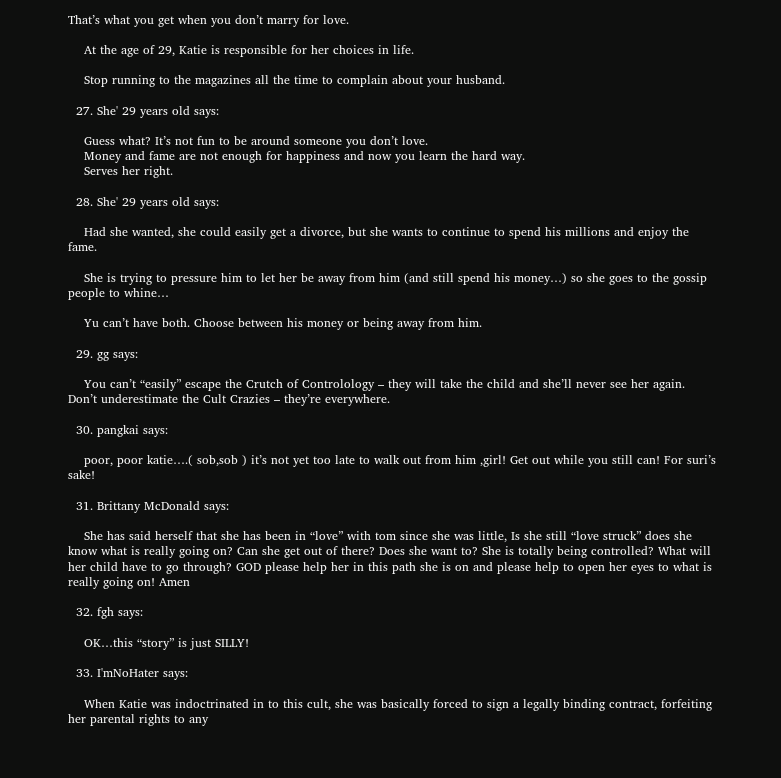That’s what you get when you don’t marry for love.

    At the age of 29, Katie is responsible for her choices in life.

    Stop running to the magazines all the time to complain about your husband.

  27. She' 29 years old says:

    Guess what? It’s not fun to be around someone you don’t love.
    Money and fame are not enough for happiness and now you learn the hard way.
    Serves her right.

  28. She' 29 years old says:

    Had she wanted, she could easily get a divorce, but she wants to continue to spend his millions and enjoy the fame.

    She is trying to pressure him to let her be away from him (and still spend his money…) so she goes to the gossip people to whine…

    Yu can’t have both. Choose between his money or being away from him.

  29. gg says:

    You can’t “easily” escape the Crutch of Controlology – they will take the child and she’ll never see her again. Don’t underestimate the Cult Crazies – they’re everywhere.

  30. pangkai says:

    poor, poor katie….( sob,sob ) it’s not yet too late to walk out from him ,girl! Get out while you still can! For suri’s sake!

  31. Brittany McDonald says:

    She has said herself that she has been in “love” with tom since she was little, Is she still “love struck” does she know what is really going on? Can she get out of there? Does she want to? She is totally being controlled? What will her child have to go through? GOD please help her in this path she is on and please help to open her eyes to what is really going on! Amen

  32. fgh says:

    OK…this “story” is just SILLY!

  33. I'mNoHater says:

    When Katie was indoctrinated in to this cult, she was basically forced to sign a legally binding contract, forfeiting her parental rights to any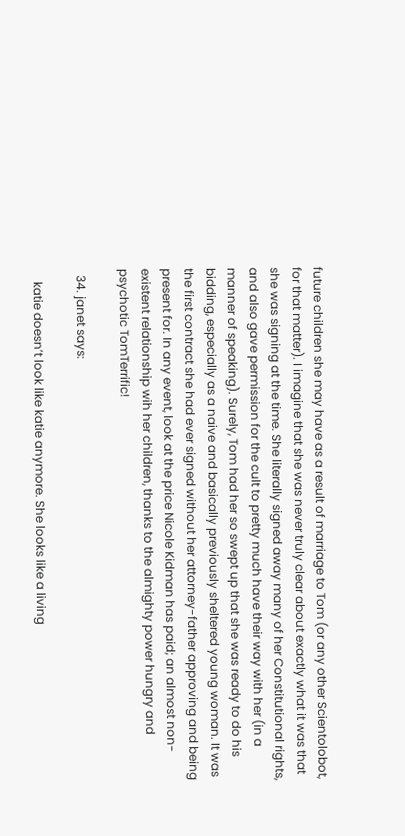future children she may have as a result of marriage to Tom (or any other Scientolobot, for that matter). I imagine that she was never truly clear about exactly what it was that she was signing at the time. She literally signed away many of her Constitutional rights, and also gave permission for the cult to pretty much have their way with her (in a manner of speaking). Surely, Tom had her so swept up that she was ready to do his bidding, especially as a naive and basically previously sheltered young woman. It was the first contract she had ever signed without her attorney-father approving and being present for. In any event, look at the price Nicole Kidman has paid; an almost non-existent relationship wih her children, thanks to the almighty power hungry and psychotic TomTerrific!

  34. janet says:

    katie doesn’t look like katie anymore. She looks like a living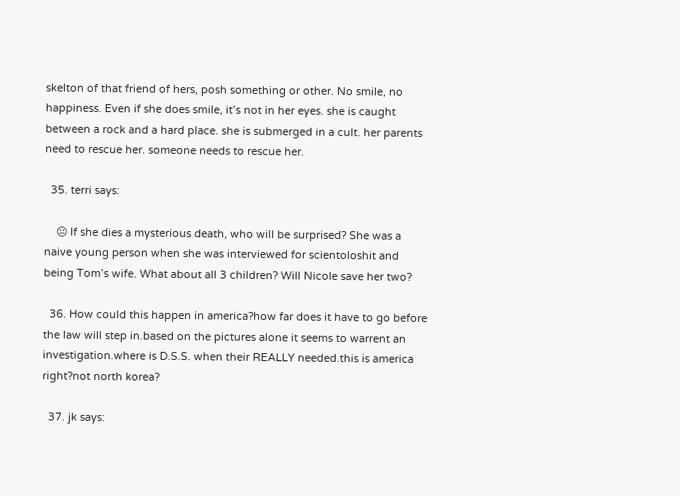skelton of that friend of hers, posh something or other. No smile, no happiness. Even if she does smile, it’s not in her eyes. she is caught between a rock and a hard place. she is submerged in a cult. her parents need to rescue her. someone needs to rescue her.

  35. terri says:

    😐 If she dies a mysterious death, who will be surprised? She was a naive young person when she was interviewed for scientoloshit and being Tom’s wife. What about all 3 children? Will Nicole save her two?

  36. How could this happen in america?how far does it have to go before the law will step in.based on the pictures alone it seems to warrent an investigation.where is D.S.S. when their REALLY needed.this is america right?not north korea?

  37. jk says: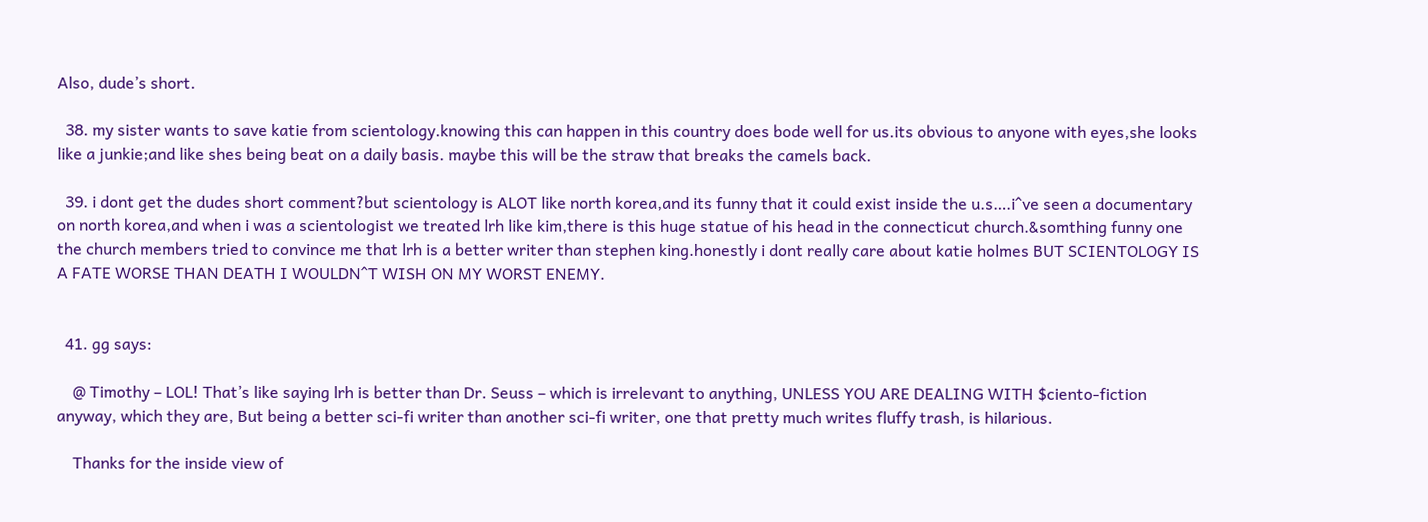Also, dude’s short.

  38. my sister wants to save katie from scientology.knowing this can happen in this country does bode well for us.its obvious to anyone with eyes,she looks like a junkie;and like shes being beat on a daily basis. maybe this will be the straw that breaks the camels back.

  39. i dont get the dudes short comment?but scientology is ALOT like north korea,and its funny that it could exist inside the u.s….i^ve seen a documentary on north korea,and when i was a scientologist we treated lrh like kim,there is this huge statue of his head in the connecticut church.&somthing funny one the church members tried to convince me that lrh is a better writer than stephen king.honestly i dont really care about katie holmes BUT SCIENTOLOGY IS A FATE WORSE THAN DEATH I WOULDN^T WISH ON MY WORST ENEMY.


  41. gg says:

    @ Timothy – LOL! That’s like saying lrh is better than Dr. Seuss – which is irrelevant to anything, UNLESS YOU ARE DEALING WITH $ciento-fiction anyway, which they are, But being a better sci-fi writer than another sci-fi writer, one that pretty much writes fluffy trash, is hilarious.

    Thanks for the inside view of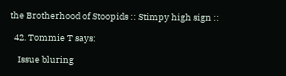the Brotherhood of Stoopids :: Stimpy high sign ::

  42. Tommie T says:

    Issue bluring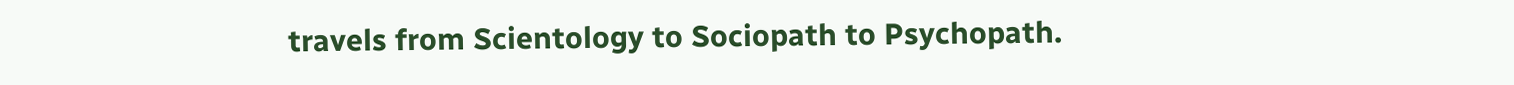travels from Scientology to Sociopath to Psychopath.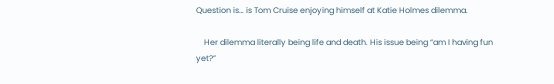Question is… is Tom Cruise enjoying himself at Katie Holmes dilemma.

    Her dilemma literally being life and death. His issue being “am I having fun yet?”